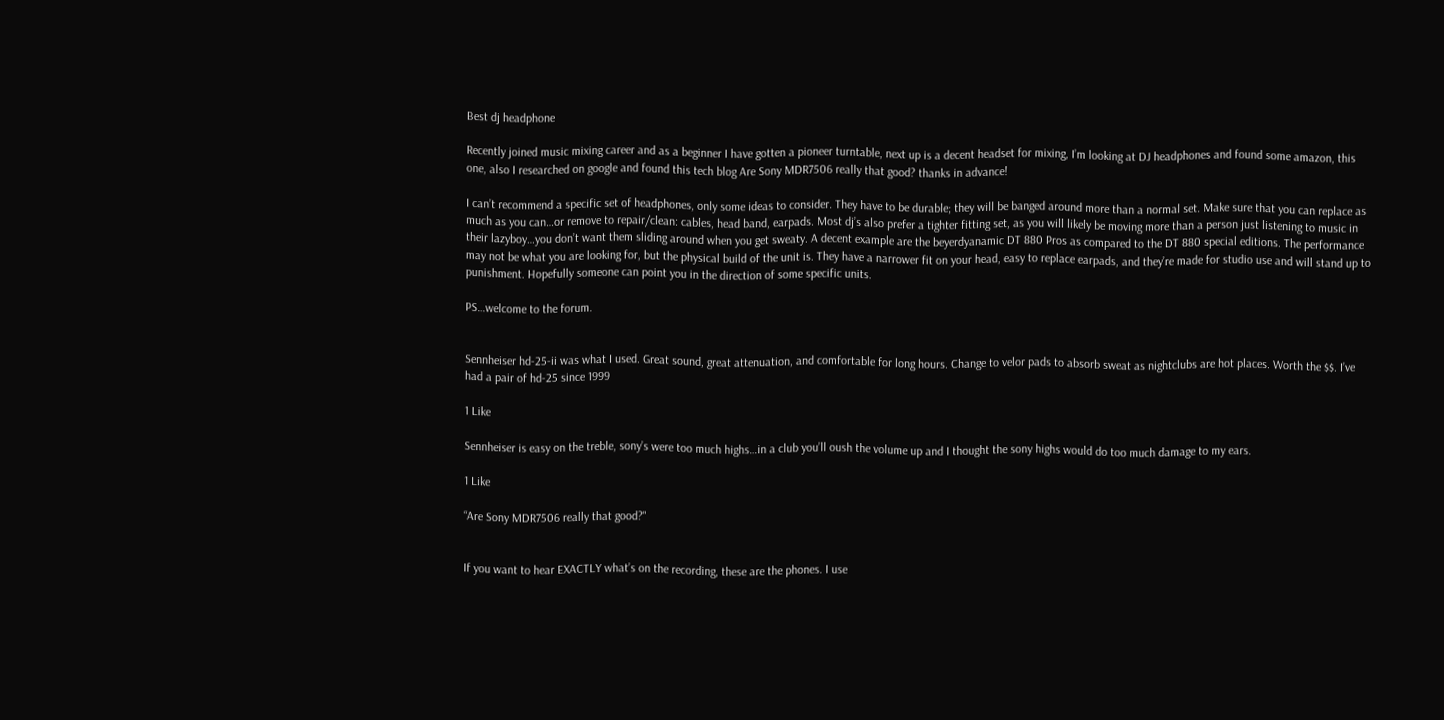Best dj headphone

Recently joined music mixing career and as a beginner I have gotten a pioneer turntable, next up is a decent headset for mixing, I’m looking at DJ headphones and found some amazon, this one, also I researched on google and found this tech blog Are Sony MDR7506 really that good? thanks in advance!

I can’t recommend a specific set of headphones, only some ideas to consider. They have to be durable; they will be banged around more than a normal set. Make sure that you can replace as much as you can…or remove to repair/clean: cables, head band, earpads. Most dj’s also prefer a tighter fitting set, as you will likely be moving more than a person just listening to music in their lazyboy…you don’t want them sliding around when you get sweaty. A decent example are the beyerdyanamic DT 880 Pros as compared to the DT 880 special editions. The performance may not be what you are looking for, but the physical build of the unit is. They have a narrower fit on your head, easy to replace earpads, and they’re made for studio use and will stand up to punishment. Hopefully someone can point you in the direction of some specific units.

PS…welcome to the forum.


Sennheiser hd-25-ii was what I used. Great sound, great attenuation, and comfortable for long hours. Change to velor pads to absorb sweat as nightclubs are hot places. Worth the $$. I’ve had a pair of hd-25 since 1999

1 Like

Sennheiser is easy on the treble, sony’s were too much highs…in a club you’ll oush the volume up and I thought the sony highs would do too much damage to my ears.

1 Like

“Are Sony MDR7506 really that good?"


If you want to hear EXACTLY what’s on the recording, these are the phones. I use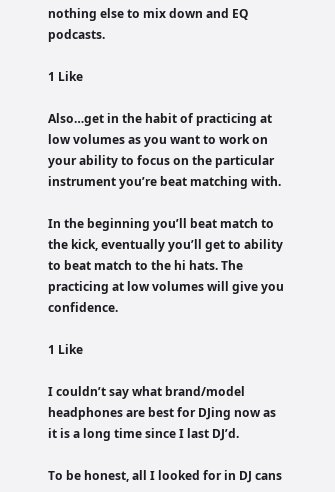nothing else to mix down and EQ podcasts.

1 Like

Also…get in the habit of practicing at low volumes as you want to work on your ability to focus on the particular instrument you’re beat matching with.

In the beginning you’ll beat match to the kick, eventually you’ll get to ability to beat match to the hi hats. The practicing at low volumes will give you confidence.

1 Like

I couldn’t say what brand/model headphones are best for DJing now as it is a long time since I last DJ’d.

To be honest, all I looked for in DJ cans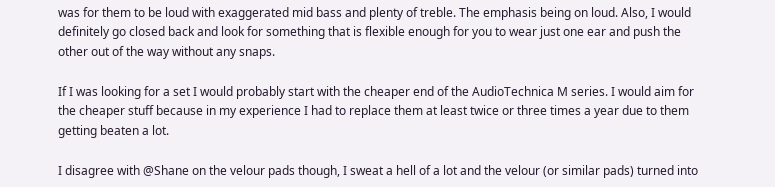was for them to be loud with exaggerated mid bass and plenty of treble. The emphasis being on loud. Also, I would definitely go closed back and look for something that is flexible enough for you to wear just one ear and push the other out of the way without any snaps.

If I was looking for a set I would probably start with the cheaper end of the AudioTechnica M series. I would aim for the cheaper stuff because in my experience I had to replace them at least twice or three times a year due to them getting beaten a lot.

I disagree with @Shane on the velour pads though, I sweat a hell of a lot and the velour (or similar pads) turned into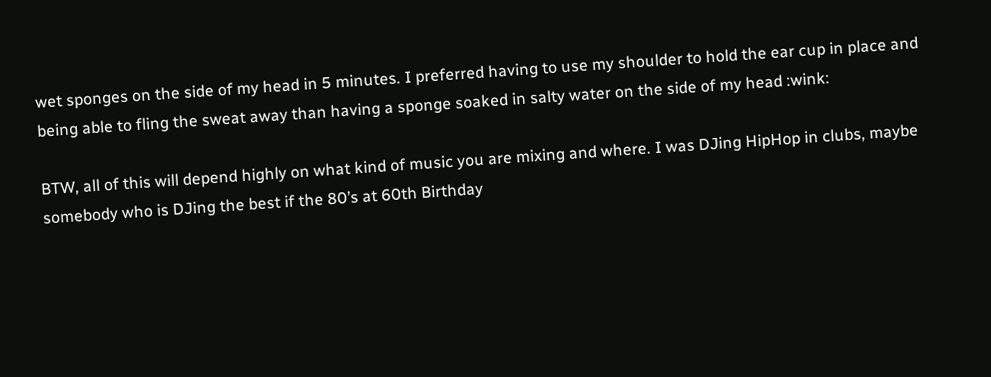wet sponges on the side of my head in 5 minutes. I preferred having to use my shoulder to hold the ear cup in place and being able to fling the sweat away than having a sponge soaked in salty water on the side of my head :wink:

BTW, all of this will depend highly on what kind of music you are mixing and where. I was DJing HipHop in clubs, maybe somebody who is DJing the best if the 80’s at 60th Birthday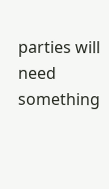parties will need something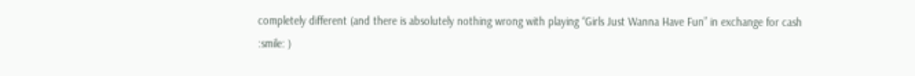completely different (and there is absolutely nothing wrong with playing “Girls Just Wanna Have Fun” in exchange for cash :smile: )